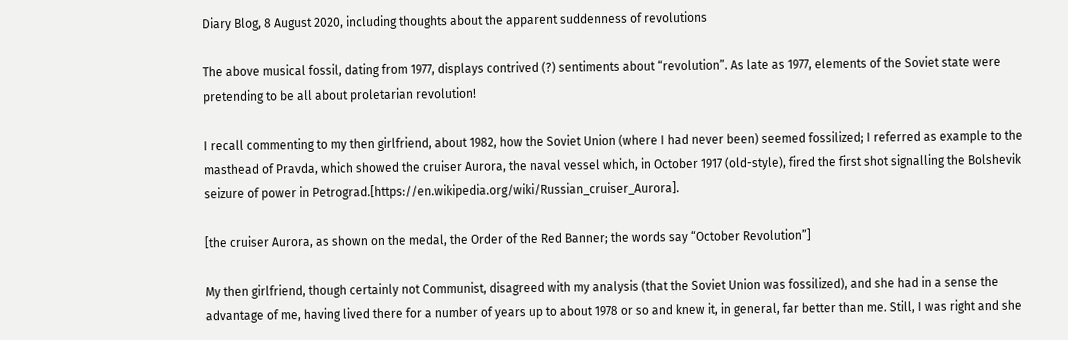Diary Blog, 8 August 2020, including thoughts about the apparent suddenness of revolutions

The above musical fossil, dating from 1977, displays contrived (?) sentiments about “revolution”. As late as 1977, elements of the Soviet state were pretending to be all about proletarian revolution!

I recall commenting to my then girlfriend, about 1982, how the Soviet Union (where I had never been) seemed fossilized; I referred as example to the masthead of Pravda, which showed the cruiser Aurora, the naval vessel which, in October 1917 (old-style), fired the first shot signalling the Bolshevik seizure of power in Petrograd.[https://en.wikipedia.org/wiki/Russian_cruiser_Aurora].

[the cruiser Aurora, as shown on the medal, the Order of the Red Banner; the words say “October Revolution”]

My then girlfriend, though certainly not Communist, disagreed with my analysis (that the Soviet Union was fossilized), and she had in a sense the advantage of me, having lived there for a number of years up to about 1978 or so and knew it, in general, far better than me. Still, I was right and she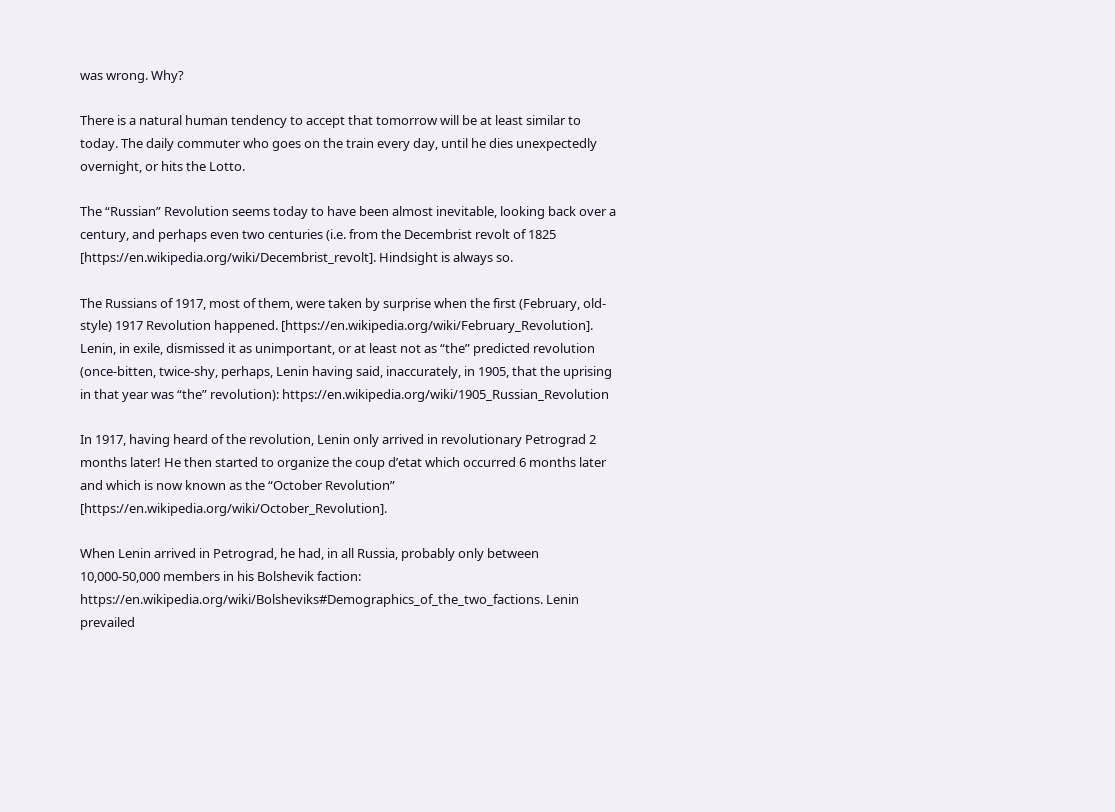was wrong. Why?

There is a natural human tendency to accept that tomorrow will be at least similar to today. The daily commuter who goes on the train every day, until he dies unexpectedly overnight, or hits the Lotto.

The “Russian” Revolution seems today to have been almost inevitable, looking back over a century, and perhaps even two centuries (i.e. from the Decembrist revolt of 1825 [https://en.wikipedia.org/wiki/Decembrist_revolt]. Hindsight is always so.

The Russians of 1917, most of them, were taken by surprise when the first (February, old-style) 1917 Revolution happened. [https://en.wikipedia.org/wiki/February_Revolution]. Lenin, in exile, dismissed it as unimportant, or at least not as “the” predicted revolution (once-bitten, twice-shy, perhaps, Lenin having said, inaccurately, in 1905, that the uprising in that year was “the” revolution): https://en.wikipedia.org/wiki/1905_Russian_Revolution

In 1917, having heard of the revolution, Lenin only arrived in revolutionary Petrograd 2 months later! He then started to organize the coup d’etat which occurred 6 months later and which is now known as the “October Revolution” [https://en.wikipedia.org/wiki/October_Revolution].

When Lenin arrived in Petrograd, he had, in all Russia, probably only between 10,000-50,000 members in his Bolshevik faction: https://en.wikipedia.org/wiki/Bolsheviks#Demographics_of_the_two_factions. Lenin prevailed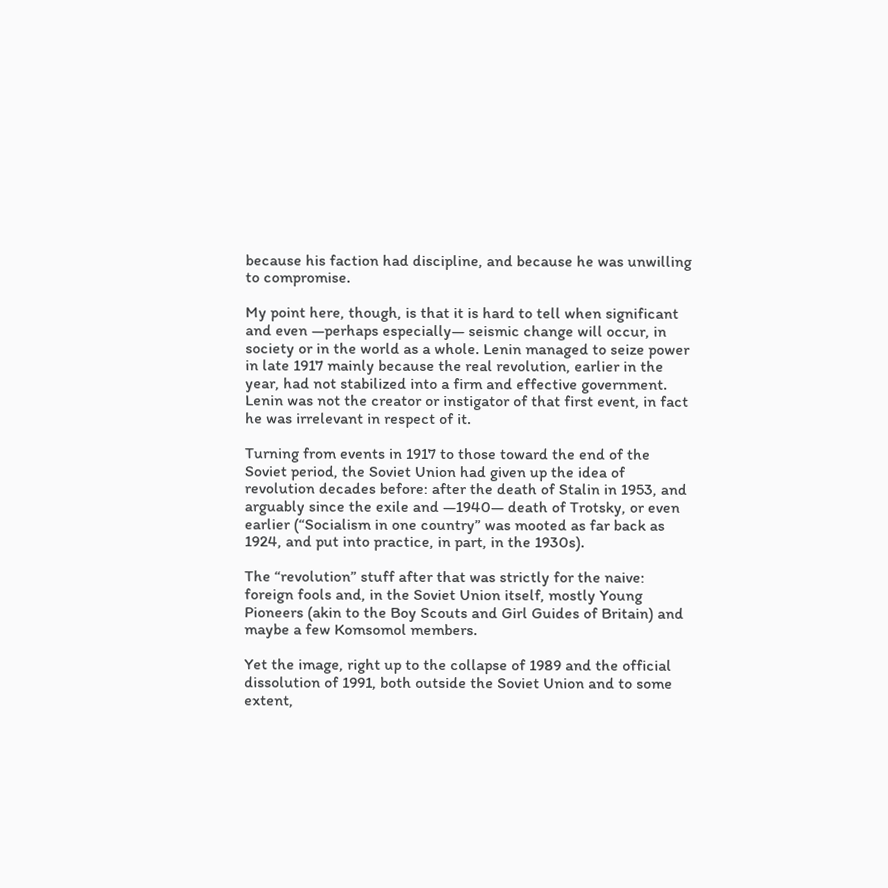because his faction had discipline, and because he was unwilling to compromise.

My point here, though, is that it is hard to tell when significant and even —perhaps especially— seismic change will occur, in society or in the world as a whole. Lenin managed to seize power in late 1917 mainly because the real revolution, earlier in the year, had not stabilized into a firm and effective government. Lenin was not the creator or instigator of that first event, in fact he was irrelevant in respect of it.

Turning from events in 1917 to those toward the end of the Soviet period, the Soviet Union had given up the idea of revolution decades before: after the death of Stalin in 1953, and arguably since the exile and —1940— death of Trotsky, or even earlier (“Socialism in one country” was mooted as far back as 1924, and put into practice, in part, in the 1930s).

The “revolution” stuff after that was strictly for the naive: foreign fools and, in the Soviet Union itself, mostly Young Pioneers (akin to the Boy Scouts and Girl Guides of Britain) and maybe a few Komsomol members.

Yet the image, right up to the collapse of 1989 and the official dissolution of 1991, both outside the Soviet Union and to some extent,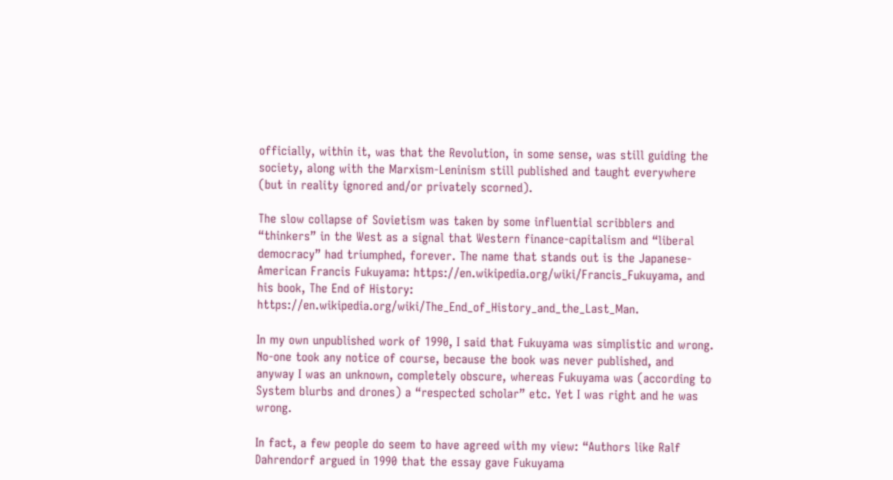officially, within it, was that the Revolution, in some sense, was still guiding the society, along with the Marxism-Leninism still published and taught everywhere (but in reality ignored and/or privately scorned).

The slow collapse of Sovietism was taken by some influential scribblers and “thinkers” in the West as a signal that Western finance-capitalism and “liberal democracy” had triumphed, forever. The name that stands out is the Japanese-American Francis Fukuyama: https://en.wikipedia.org/wiki/Francis_Fukuyama, and his book, The End of History: https://en.wikipedia.org/wiki/The_End_of_History_and_the_Last_Man.

In my own unpublished work of 1990, I said that Fukuyama was simplistic and wrong. No-one took any notice of course, because the book was never published, and anyway I was an unknown, completely obscure, whereas Fukuyama was (according to System blurbs and drones) a “respected scholar” etc. Yet I was right and he was wrong.

In fact, a few people do seem to have agreed with my view: “Authors like Ralf Dahrendorf argued in 1990 that the essay gave Fukuyama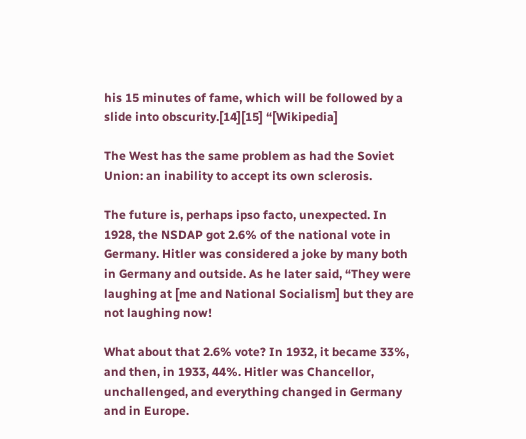his 15 minutes of fame, which will be followed by a slide into obscurity.[14][15] “[Wikipedia]

The West has the same problem as had the Soviet Union: an inability to accept its own sclerosis.

The future is, perhaps ipso facto, unexpected. In 1928, the NSDAP got 2.6% of the national vote in Germany. Hitler was considered a joke by many both in Germany and outside. As he later said, “They were laughing at [me and National Socialism] but they are not laughing now!

What about that 2.6% vote? In 1932, it became 33%, and then, in 1933, 44%. Hitler was Chancellor, unchallenged, and everything changed in Germany and in Europe.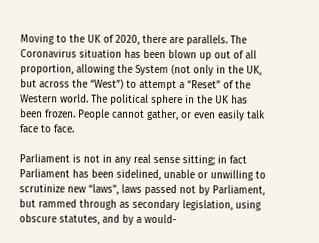Moving to the UK of 2020, there are parallels. The Coronavirus situation has been blown up out of all proportion, allowing the System (not only in the UK, but across the “West”) to attempt a “Reset” of the Western world. The political sphere in the UK has been frozen. People cannot gather, or even easily talk face to face.

Parliament is not in any real sense sitting; in fact Parliament has been sidelined, unable or unwilling to scrutinize new “laws”, laws passed not by Parliament, but rammed through as secondary legislation, using obscure statutes, and by a would-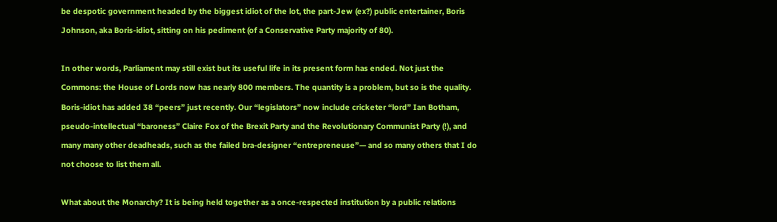be despotic government headed by the biggest idiot of the lot, the part-Jew (ex?) public entertainer, Boris Johnson, aka Boris-idiot, sitting on his pediment (of a Conservative Party majority of 80).

In other words, Parliament may still exist but its useful life in its present form has ended. Not just the Commons: the House of Lords now has nearly 800 members. The quantity is a problem, but so is the quality. Boris-idiot has added 38 “peers” just recently. Our “legislators” now include cricketer “lord” Ian Botham, pseudo-intellectual “baroness” Claire Fox of the Brexit Party and the Revolutionary Communist Party (!), and many many other deadheads, such as the failed bra-designer “entrepreneuse”— and so many others that I do not choose to list them all.

What about the Monarchy? It is being held together as a once-respected institution by a public relations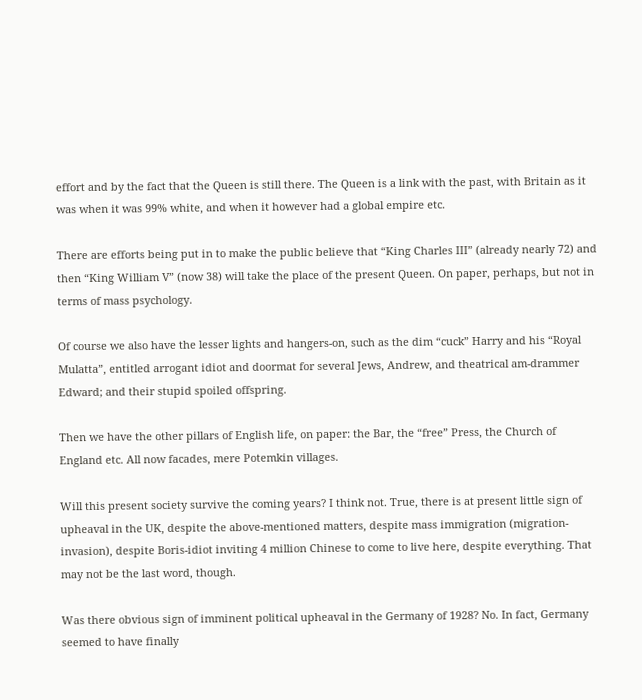effort and by the fact that the Queen is still there. The Queen is a link with the past, with Britain as it was when it was 99% white, and when it however had a global empire etc.

There are efforts being put in to make the public believe that “King Charles III” (already nearly 72) and then “King William V” (now 38) will take the place of the present Queen. On paper, perhaps, but not in terms of mass psychology.

Of course we also have the lesser lights and hangers-on, such as the dim “cuck” Harry and his “Royal Mulatta”, entitled arrogant idiot and doormat for several Jews, Andrew, and theatrical am-drammer Edward; and their stupid spoiled offspring.

Then we have the other pillars of English life, on paper: the Bar, the “free” Press, the Church of England etc. All now facades, mere Potemkin villages.

Will this present society survive the coming years? I think not. True, there is at present little sign of upheaval in the UK, despite the above-mentioned matters, despite mass immigration (migration-invasion), despite Boris-idiot inviting 4 million Chinese to come to live here, despite everything. That may not be the last word, though.

Was there obvious sign of imminent political upheaval in the Germany of 1928? No. In fact, Germany seemed to have finally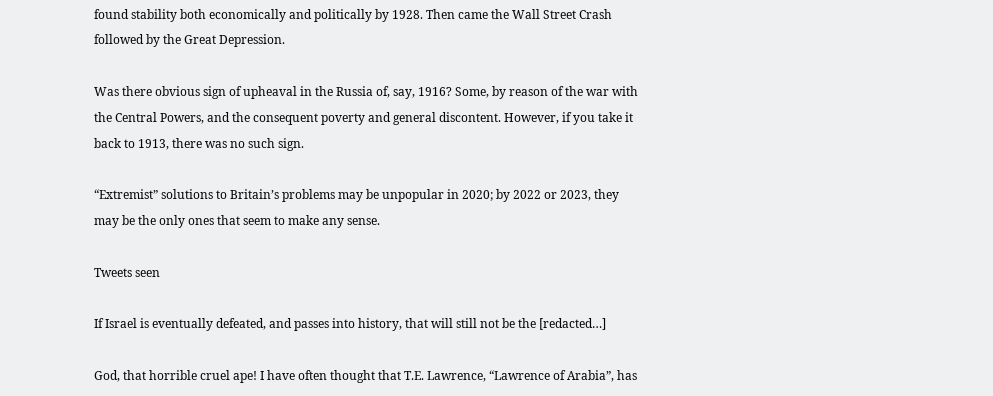found stability both economically and politically by 1928. Then came the Wall Street Crash followed by the Great Depression.

Was there obvious sign of upheaval in the Russia of, say, 1916? Some, by reason of the war with the Central Powers, and the consequent poverty and general discontent. However, if you take it back to 1913, there was no such sign.

“Extremist” solutions to Britain’s problems may be unpopular in 2020; by 2022 or 2023, they may be the only ones that seem to make any sense.

Tweets seen

If Israel is eventually defeated, and passes into history, that will still not be the [redacted…]

God, that horrible cruel ape! I have often thought that T.E. Lawrence, “Lawrence of Arabia”, has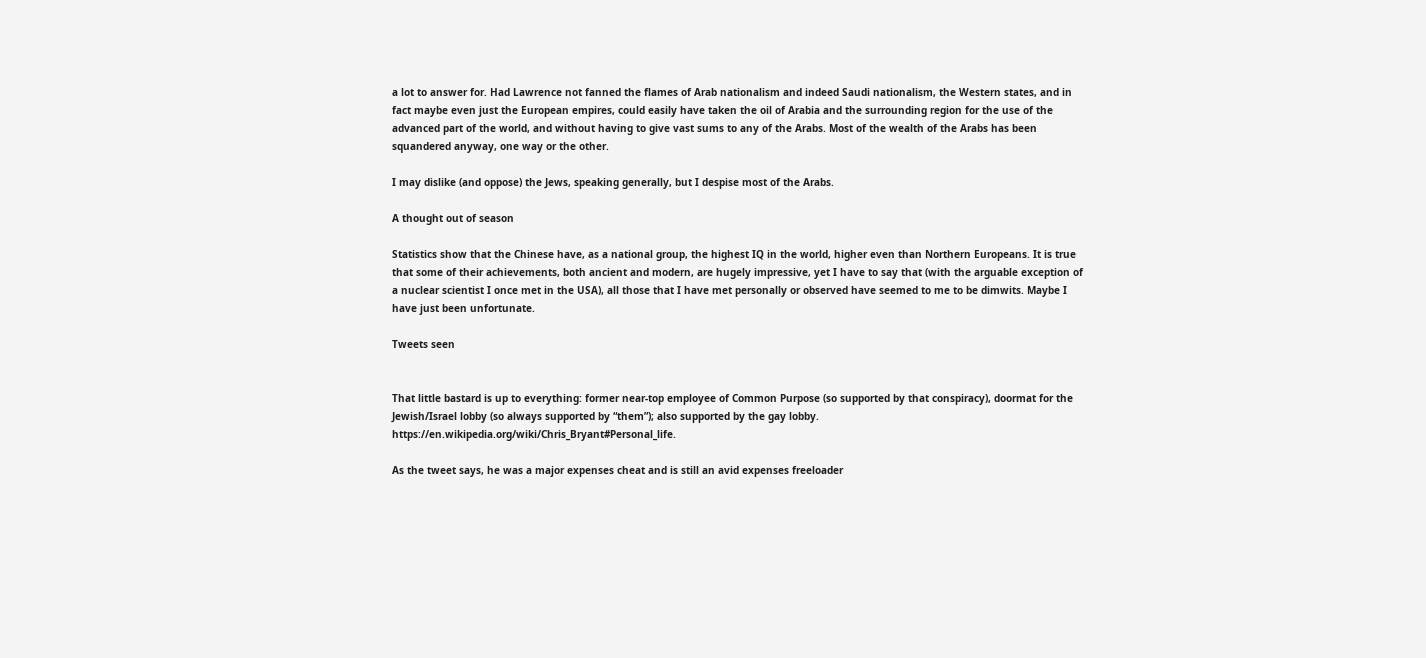a lot to answer for. Had Lawrence not fanned the flames of Arab nationalism and indeed Saudi nationalism, the Western states, and in fact maybe even just the European empires, could easily have taken the oil of Arabia and the surrounding region for the use of the advanced part of the world, and without having to give vast sums to any of the Arabs. Most of the wealth of the Arabs has been squandered anyway, one way or the other.

I may dislike (and oppose) the Jews, speaking generally, but I despise most of the Arabs.

A thought out of season

Statistics show that the Chinese have, as a national group, the highest IQ in the world, higher even than Northern Europeans. It is true that some of their achievements, both ancient and modern, are hugely impressive, yet I have to say that (with the arguable exception of a nuclear scientist I once met in the USA), all those that I have met personally or observed have seemed to me to be dimwits. Maybe I have just been unfortunate.

Tweets seen


That little bastard is up to everything: former near-top employee of Common Purpose (so supported by that conspiracy), doormat for the Jewish/Israel lobby (so always supported by “them”); also supported by the gay lobby. https://en.wikipedia.org/wiki/Chris_Bryant#Personal_life.

As the tweet says, he was a major expenses cheat and is still an avid expenses freeloader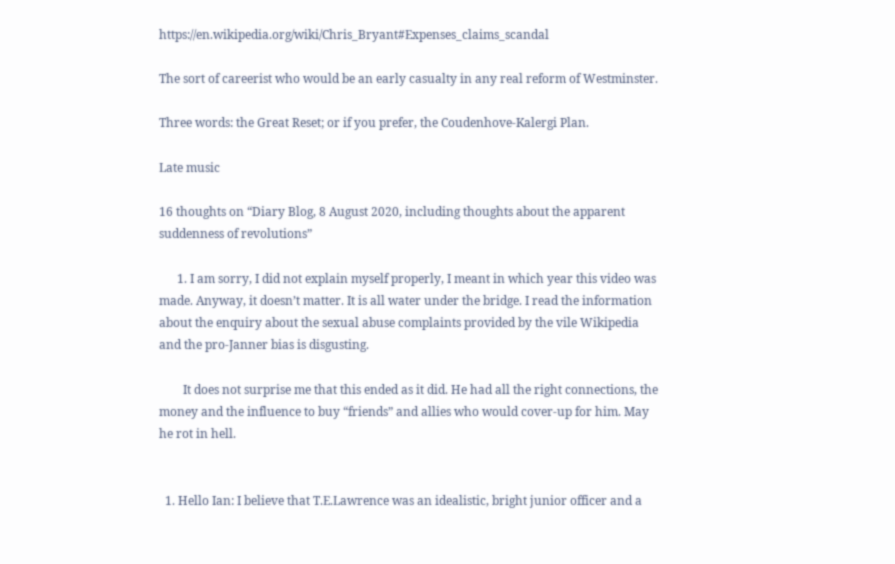https://en.wikipedia.org/wiki/Chris_Bryant#Expenses_claims_scandal

The sort of careerist who would be an early casualty in any real reform of Westminster.

Three words: the Great Reset; or if you prefer, the Coudenhove-Kalergi Plan.

Late music

16 thoughts on “Diary Blog, 8 August 2020, including thoughts about the apparent suddenness of revolutions”

      1. I am sorry, I did not explain myself properly, I meant in which year this video was made. Anyway, it doesn’t matter. It is all water under the bridge. I read the information about the enquiry about the sexual abuse complaints provided by the vile Wikipedia and the pro-Janner bias is disgusting.

        It does not surprise me that this ended as it did. He had all the right connections, the money and the influence to buy “friends” and allies who would cover-up for him. May he rot in hell.


  1. Hello Ian: I believe that T.E.Lawrence was an idealistic, bright junior officer and a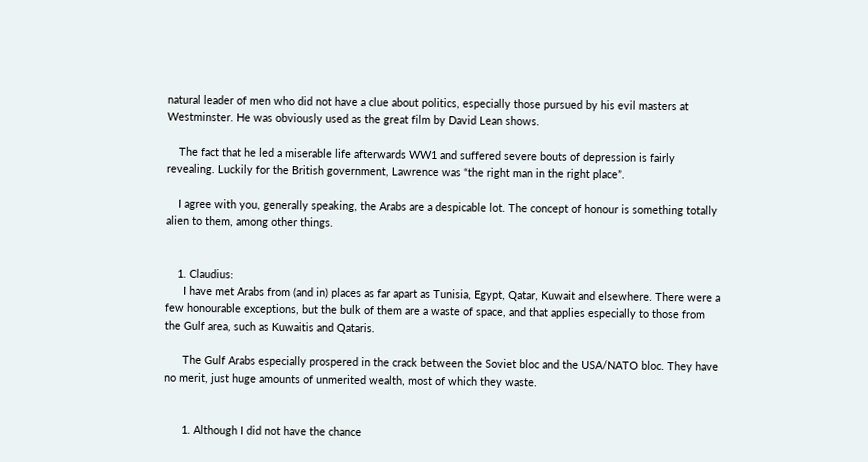natural leader of men who did not have a clue about politics, especially those pursued by his evil masters at Westminster. He was obviously used as the great film by David Lean shows.

    The fact that he led a miserable life afterwards WW1 and suffered severe bouts of depression is fairly revealing. Luckily for the British government, Lawrence was “the right man in the right place”.

    I agree with you, generally speaking, the Arabs are a despicable lot. The concept of honour is something totally alien to them, among other things.


    1. Claudius:
      I have met Arabs from (and in) places as far apart as Tunisia, Egypt, Qatar, Kuwait and elsewhere. There were a few honourable exceptions, but the bulk of them are a waste of space, and that applies especially to those from the Gulf area, such as Kuwaitis and Qataris.

      The Gulf Arabs especially prospered in the crack between the Soviet bloc and the USA/NATO bloc. They have no merit, just huge amounts of unmerited wealth, most of which they waste.


      1. Although I did not have the chance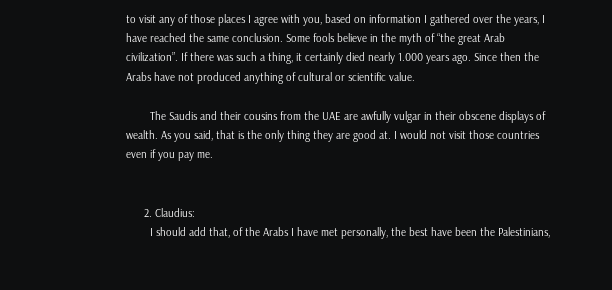to visit any of those places I agree with you, based on information I gathered over the years, I have reached the same conclusion. Some fools believe in the myth of “the great Arab civilization”. If there was such a thing, it certainly died nearly 1.000 years ago. Since then the Arabs have not produced anything of cultural or scientific value.

        The Saudis and their cousins from the UAE are awfully vulgar in their obscene displays of wealth. As you said, that is the only thing they are good at. I would not visit those countries even if you pay me.


      2. Claudius:
        I should add that, of the Arabs I have met personally, the best have been the Palestinians,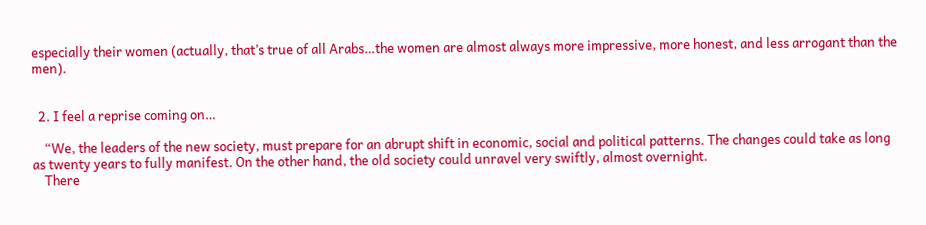especially their women (actually, that’s true of all Arabs…the women are almost always more impressive, more honest, and less arrogant than the men).


  2. I feel a reprise coming on…

    “We, the leaders of the new society, must prepare for an abrupt shift in economic, social and political patterns. The changes could take as long as twenty years to fully manifest. On the other hand, the old society could unravel very swiftly, almost overnight.
    There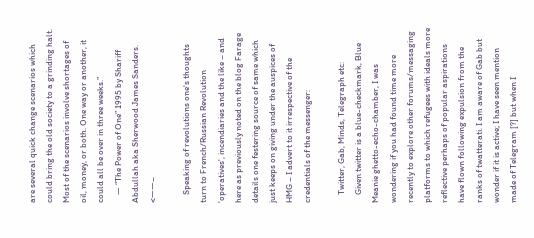are several quick change scenarios which could bring the old society to a grinding halt. Most of the scenarios involve shortages of oil, money, or both. One way or another, it could all be over in three weeks.”
    — “The Power of One” 1995 by Shariff Abdullah aka Sherwood James Sanders. <——–

    Speaking of revolutions one's thoughts turn to French/Russian Revolution 'operatives', incendiaries and the like – and here as previously noted on the blog Farage details one festering source of same which just keeps on giving under the auspices of HMG – I advert to it irrespective of the credentials of the messenger:

    Twitter, Gab, Minds, Telegraph etc:
    Given twitter is a blue-checkmark, Blue Meanie ghetto-echo-chamber, I was wondering if you had found time more recently to explore other forums/messaging platforms to which refugees with ideals more reflective perhaps of popular aspirations have flown following expulsion from the ranks of twatterati. I am aware of Gab but wonder if it is active; I have seen mention made of Telegram [?] but when I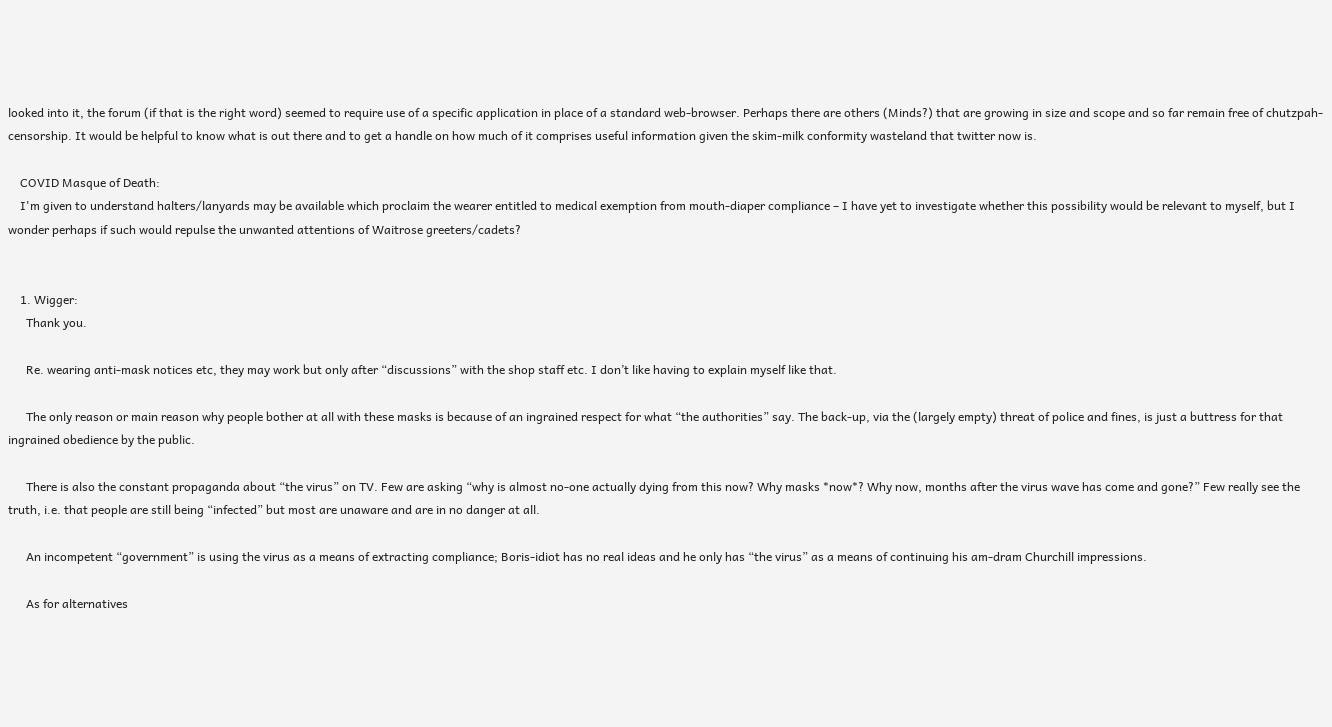looked into it, the forum (if that is the right word) seemed to require use of a specific application in place of a standard web-browser. Perhaps there are others (Minds?) that are growing in size and scope and so far remain free of chutzpah-censorship. It would be helpful to know what is out there and to get a handle on how much of it comprises useful information given the skim-milk conformity wasteland that twitter now is.

    COVID Masque of Death:
    I'm given to understand halters/lanyards may be available which proclaim the wearer entitled to medical exemption from mouth-diaper compliance – I have yet to investigate whether this possibility would be relevant to myself, but I wonder perhaps if such would repulse the unwanted attentions of Waitrose greeters/cadets?


    1. Wigger:
      Thank you.

      Re. wearing anti-mask notices etc, they may work but only after “discussions” with the shop staff etc. I don’t like having to explain myself like that.

      The only reason or main reason why people bother at all with these masks is because of an ingrained respect for what “the authorities” say. The back-up, via the (largely empty) threat of police and fines, is just a buttress for that ingrained obedience by the public.

      There is also the constant propaganda about “the virus” on TV. Few are asking “why is almost no-one actually dying from this now? Why masks *now*? Why now, months after the virus wave has come and gone?” Few really see the truth, i.e. that people are still being “infected” but most are unaware and are in no danger at all.

      An incompetent “government” is using the virus as a means of extracting compliance; Boris-idiot has no real ideas and he only has “the virus” as a means of continuing his am-dram Churchill impressions.

      As for alternatives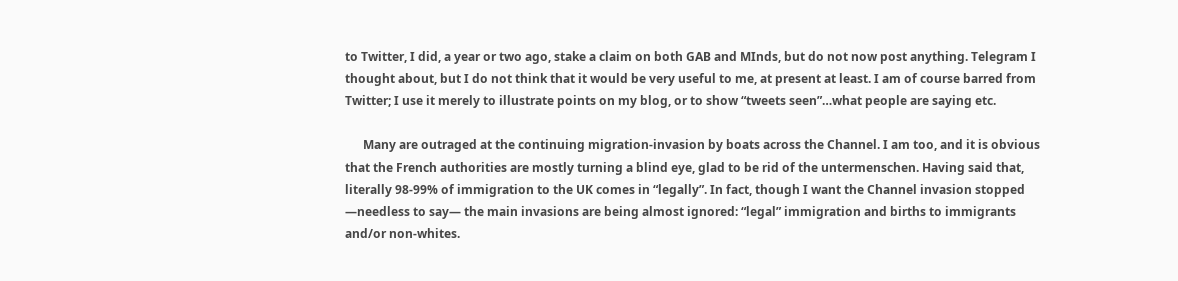to Twitter, I did, a year or two ago, stake a claim on both GAB and MInds, but do not now post anything. Telegram I thought about, but I do not think that it would be very useful to me, at present at least. I am of course barred from Twitter; I use it merely to illustrate points on my blog, or to show “tweets seen”…what people are saying etc.

      Many are outraged at the continuing migration-invasion by boats across the Channel. I am too, and it is obvious that the French authorities are mostly turning a blind eye, glad to be rid of the untermenschen. Having said that, literally 98-99% of immigration to the UK comes in “legally”. In fact, though I want the Channel invasion stopped —needless to say— the main invasions are being almost ignored: “legal” immigration and births to immigrants and/or non-whites.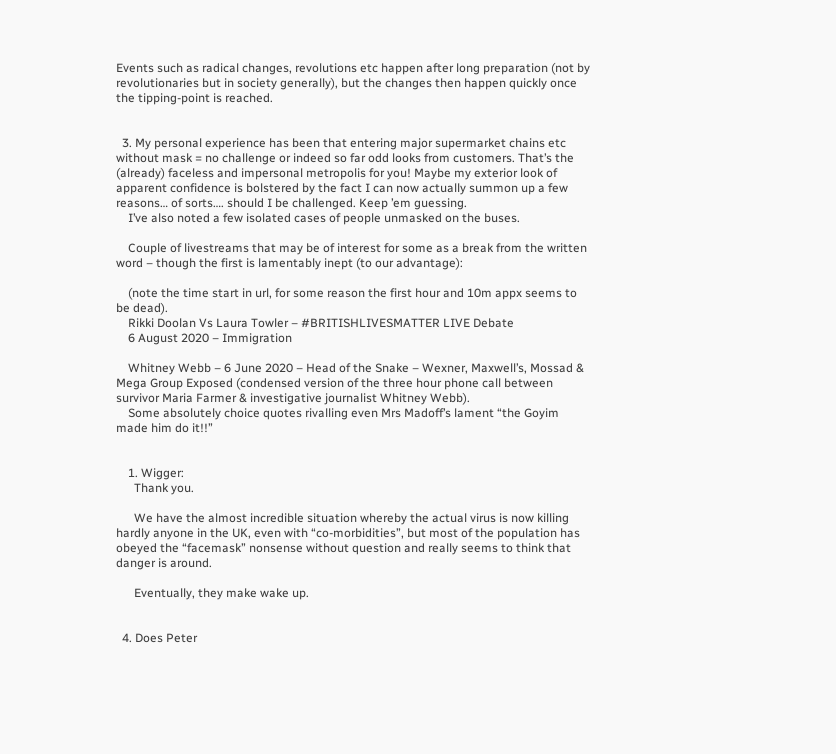Events such as radical changes, revolutions etc happen after long preparation (not by revolutionaries but in society generally), but the changes then happen quickly once the tipping-point is reached.


  3. My personal experience has been that entering major supermarket chains etc without mask = no challenge or indeed so far odd looks from customers. That’s the (already) faceless and impersonal metropolis for you! Maybe my exterior look of apparent confidence is bolstered by the fact I can now actually summon up a few reasons… of sorts…. should I be challenged. Keep ’em guessing.
    I’ve also noted a few isolated cases of people unmasked on the buses.

    Couple of livestreams that may be of interest for some as a break from the written word – though the first is lamentably inept (to our advantage):

    (note the time start in url, for some reason the first hour and 10m appx seems to be dead).
    Rikki Doolan Vs Laura Towler – #BRITISHLIVESMATTER LIVE Debate
    6 August 2020 – Immigration

    Whitney Webb – 6 June 2020 – Head of the Snake – Wexner, Maxwell’s, Mossad & Mega Group Exposed (condensed version of the three hour phone call between survivor Maria Farmer & investigative journalist Whitney Webb).
    Some absolutely choice quotes rivalling even Mrs Madoff’s lament “the Goyim made him do it!!”


    1. Wigger:
      Thank you.

      We have the almost incredible situation whereby the actual virus is now killing hardly anyone in the UK, even with “co-morbidities”, but most of the population has obeyed the “facemask” nonsense without question and really seems to think that danger is around.

      Eventually, they make wake up.


  4. Does Peter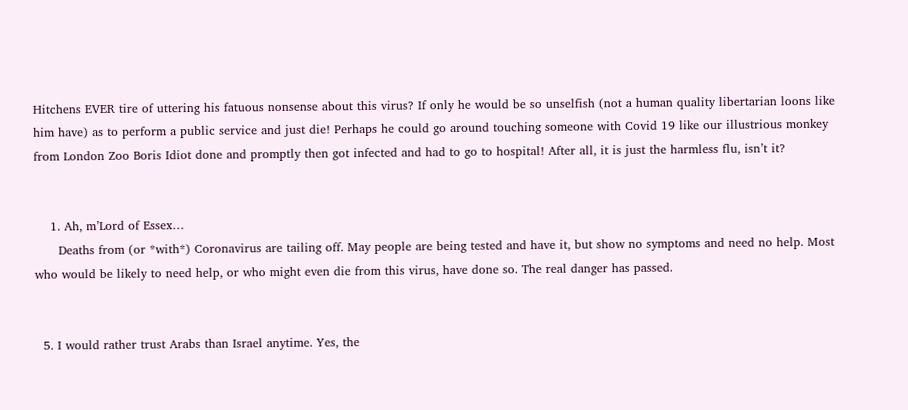Hitchens EVER tire of uttering his fatuous nonsense about this virus? If only he would be so unselfish (not a human quality libertarian loons like him have) as to perform a public service and just die! Perhaps he could go around touching someone with Covid 19 like our illustrious monkey from London Zoo Boris Idiot done and promptly then got infected and had to go to hospital! After all, it is just the harmless flu, isn’t it?


    1. Ah, m’Lord of Essex…
      Deaths from (or *with*) Coronavirus are tailing off. May people are being tested and have it, but show no symptoms and need no help. Most who would be likely to need help, or who might even die from this virus, have done so. The real danger has passed.


  5. I would rather trust Arabs than Israel anytime. Yes, the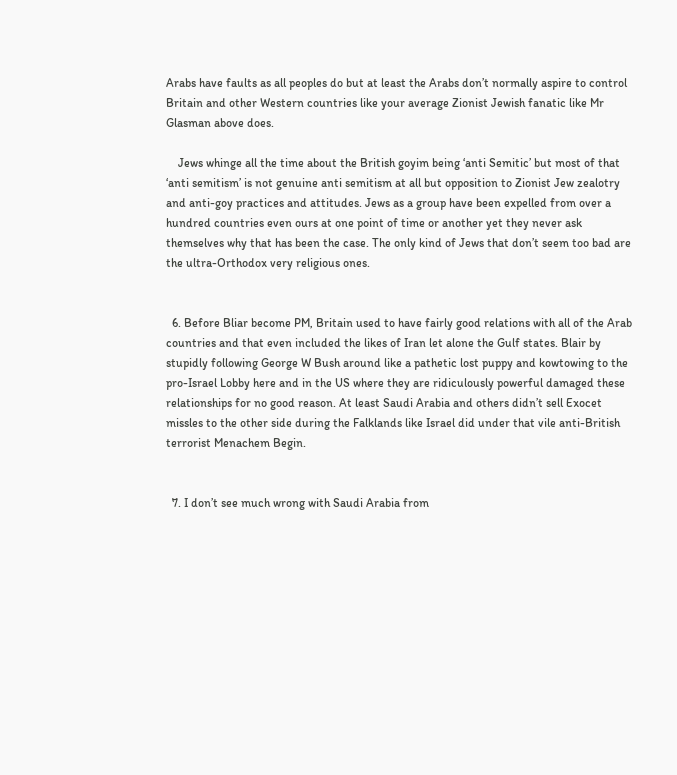Arabs have faults as all peoples do but at least the Arabs don’t normally aspire to control Britain and other Western countries like your average Zionist Jewish fanatic like Mr Glasman above does.

    Jews whinge all the time about the British goyim being ‘anti Semitic’ but most of that ‘anti semitism’ is not genuine anti semitism at all but opposition to Zionist Jew zealotry and anti-goy practices and attitudes. Jews as a group have been expelled from over a hundred countries even ours at one point of time or another yet they never ask themselves why that has been the case. The only kind of Jews that don’t seem too bad are the ultra-Orthodox very religious ones.


  6. Before Bliar become PM, Britain used to have fairly good relations with all of the Arab countries and that even included the likes of Iran let alone the Gulf states. Blair by stupidly following George W Bush around like a pathetic lost puppy and kowtowing to the pro-Israel Lobby here and in the US where they are ridiculously powerful damaged these relationships for no good reason. At least Saudi Arabia and others didn’t sell Exocet missles to the other side during the Falklands like Israel did under that vile anti-British terrorist Menachem Begin.


  7. I don’t see much wrong with Saudi Arabia from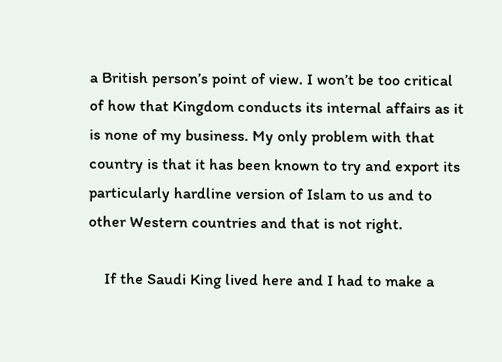a British person’s point of view. I won’t be too critical of how that Kingdom conducts its internal affairs as it is none of my business. My only problem with that country is that it has been known to try and export its particularly hardline version of Islam to us and to other Western countries and that is not right.

    If the Saudi King lived here and I had to make a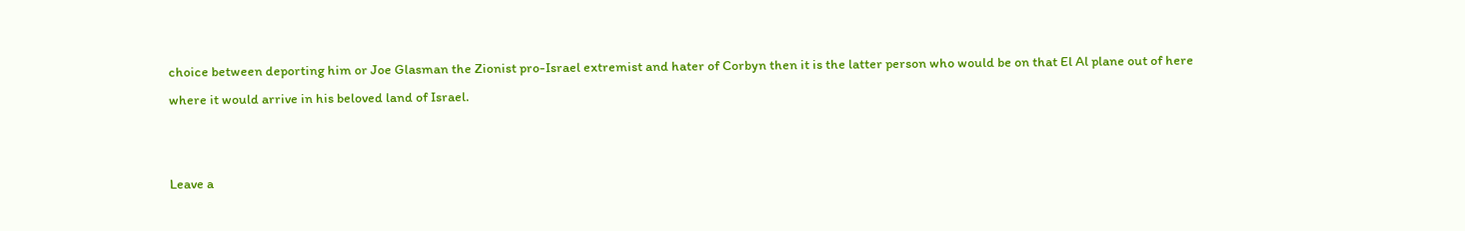choice between deporting him or Joe Glasman the Zionist pro-Israel extremist and hater of Corbyn then it is the latter person who would be on that El Al plane out of here where it would arrive in his beloved land of Israel.


Leave a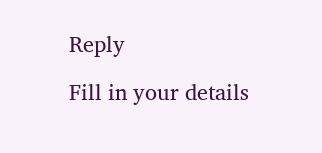Reply

Fill in your details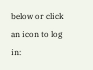below or click an icon to log in: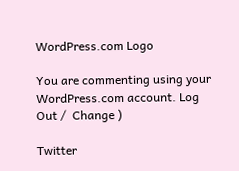WordPress.com Logo

You are commenting using your WordPress.com account. Log Out /  Change )

Twitter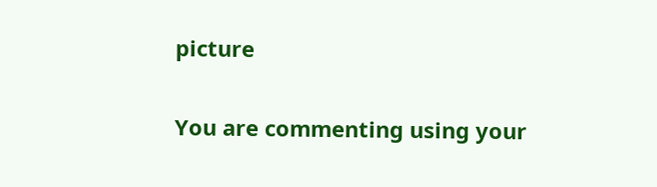picture

You are commenting using your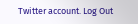Twitter account. Log Out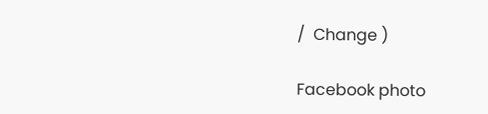/  Change )

Facebook photo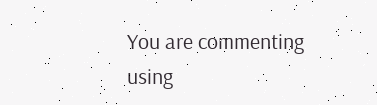You are commenting using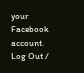your Facebook account. Log Out /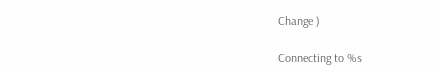Change )

Connecting to %s